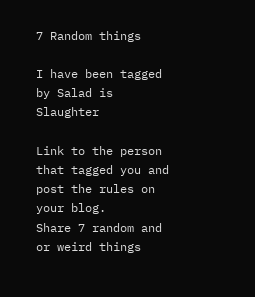7 Random things

I have been tagged by Salad is Slaughter

Link to the person that tagged you and post the rules on your blog.
Share 7 random and or weird things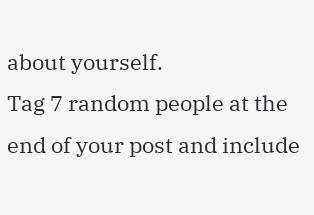about yourself.
Tag 7 random people at the end of your post and include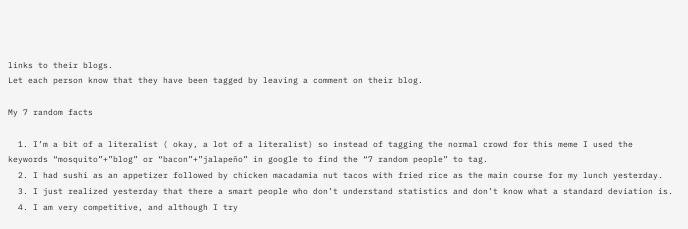links to their blogs.
Let each person know that they have been tagged by leaving a comment on their blog.

My 7 random facts

  1. I’m a bit of a literalist ( okay, a lot of a literalist) so instead of tagging the normal crowd for this meme I used the keywords “mosquito”+”blog” or “bacon”+”jalapeño” in google to find the “7 random people” to tag.
  2. I had sushi as an appetizer followed by chicken macadamia nut tacos with fried rice as the main course for my lunch yesterday.
  3. I just realized yesterday that there a smart people who don’t understand statistics and don’t know what a standard deviation is.
  4. I am very competitive, and although I try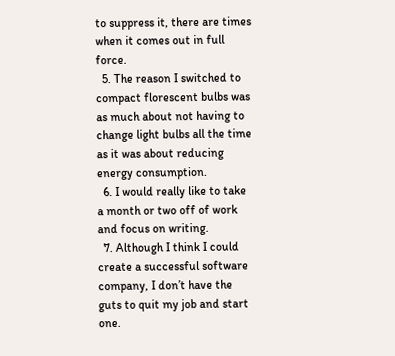to suppress it, there are times when it comes out in full force.
  5. The reason I switched to compact florescent bulbs was as much about not having to change light bulbs all the time as it was about reducing energy consumption.
  6. I would really like to take a month or two off of work and focus on writing.
  7. Although I think I could create a successful software company, I don’t have the guts to quit my job and start one.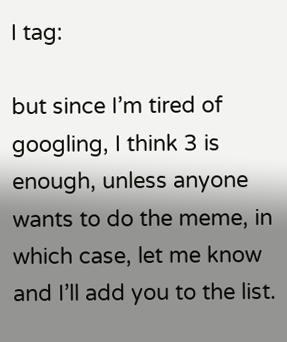I tag:

but since I’m tired of googling, I think 3 is enough, unless anyone wants to do the meme, in which case, let me know and I’ll add you to the list.